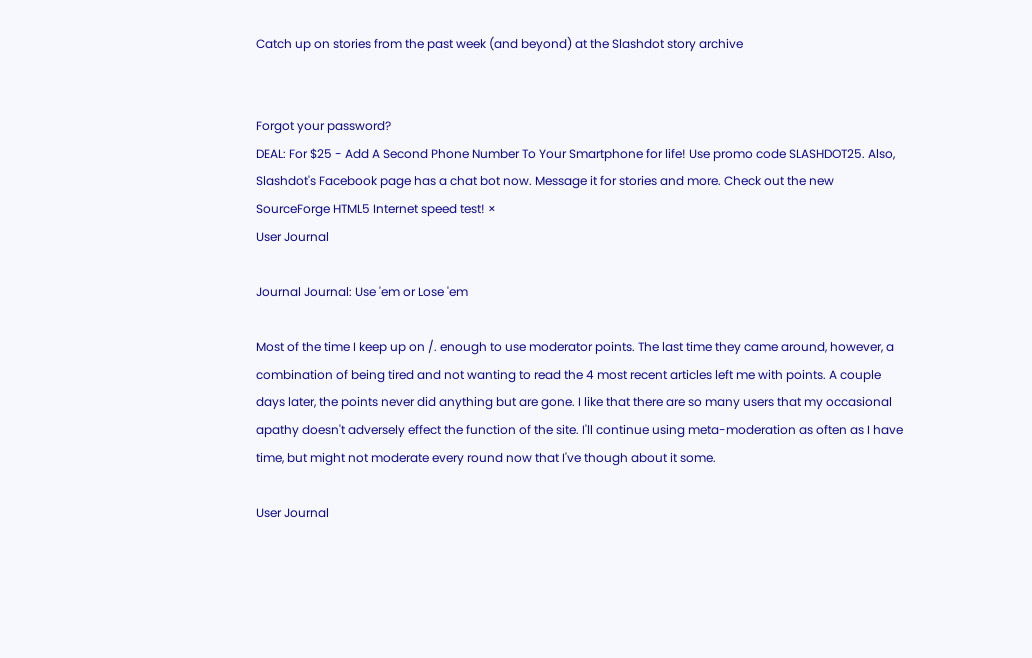Catch up on stories from the past week (and beyond) at the Slashdot story archive


Forgot your password?
DEAL: For $25 - Add A Second Phone Number To Your Smartphone for life! Use promo code SLASHDOT25. Also, Slashdot's Facebook page has a chat bot now. Message it for stories and more. Check out the new SourceForge HTML5 Internet speed test! ×
User Journal

Journal Journal: Use 'em or Lose 'em

Most of the time I keep up on /. enough to use moderator points. The last time they came around, however, a combination of being tired and not wanting to read the 4 most recent articles left me with points. A couple days later, the points never did anything but are gone. I like that there are so many users that my occasional apathy doesn't adversely effect the function of the site. I'll continue using meta-moderation as often as I have time, but might not moderate every round now that I've though about it some.

User Journal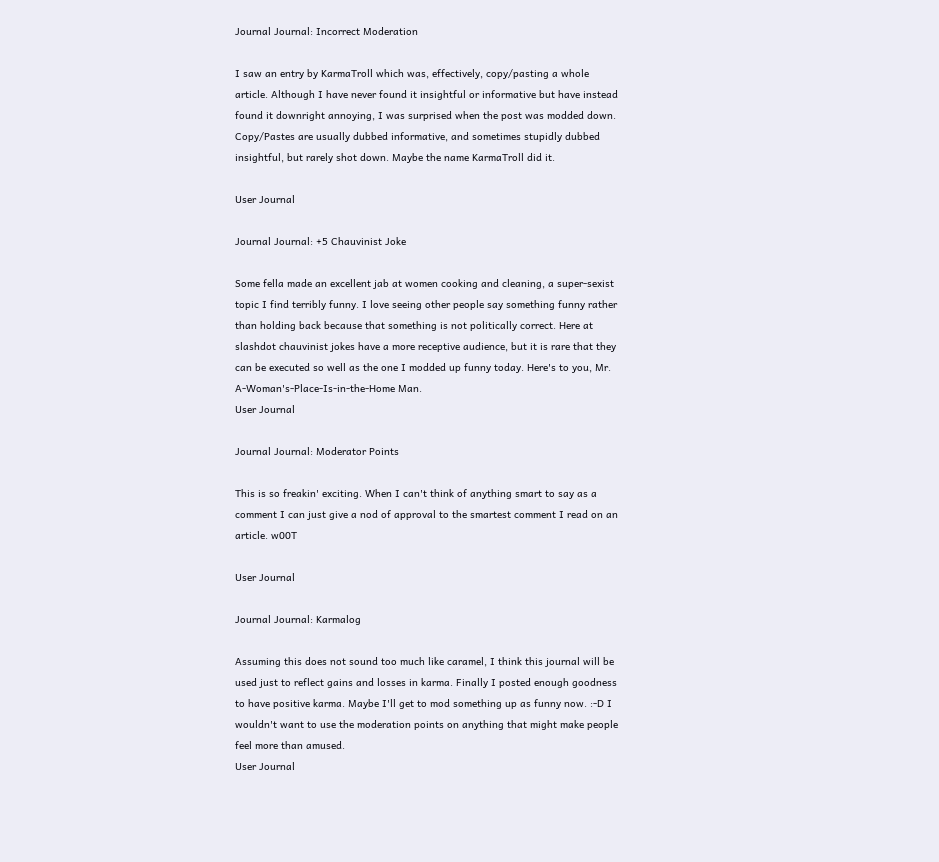Journal Journal: Incorrect Moderation

I saw an entry by KarmaTroll which was, effectively, copy/pasting a whole article. Although I have never found it insightful or informative but have instead found it downright annoying, I was surprised when the post was modded down. Copy/Pastes are usually dubbed informative, and sometimes stupidly dubbed insightful, but rarely shot down. Maybe the name KarmaTroll did it.

User Journal

Journal Journal: +5 Chauvinist Joke

Some fella made an excellent jab at women cooking and cleaning, a super-sexist topic I find terribly funny. I love seeing other people say something funny rather than holding back because that something is not politically correct. Here at slashdot chauvinist jokes have a more receptive audience, but it is rare that they can be executed so well as the one I modded up funny today. Here's to you, Mr. A-Woman's-Place-Is-in-the-Home Man.
User Journal

Journal Journal: Moderator Points

This is so freakin' exciting. When I can't think of anything smart to say as a comment I can just give a nod of approval to the smartest comment I read on an article. w00T

User Journal

Journal Journal: Karmalog

Assuming this does not sound too much like caramel, I think this journal will be used just to reflect gains and losses in karma. Finally I posted enough goodness to have positive karma. Maybe I'll get to mod something up as funny now. :-D I wouldn't want to use the moderation points on anything that might make people feel more than amused.
User Journal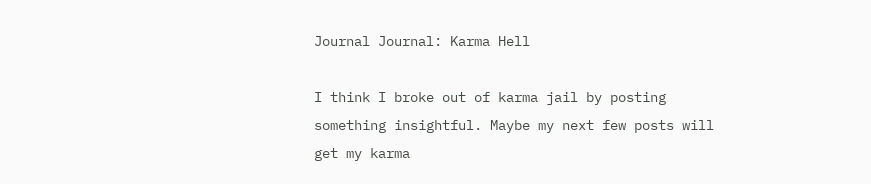Journal Journal: Karma Hell

I think I broke out of karma jail by posting something insightful. Maybe my next few posts will get my karma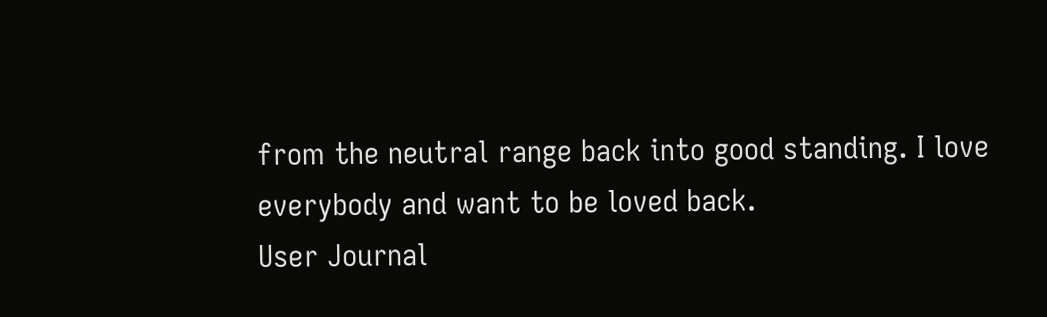from the neutral range back into good standing. I love everybody and want to be loved back.
User Journal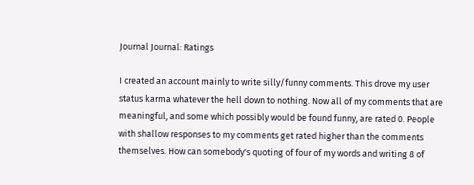Journal Journal: Ratings

I created an account mainly to write silly/funny comments. This drove my user status karma whatever the hell down to nothing. Now all of my comments that are meaningful, and some which possibly would be found funny, are rated 0. People with shallow responses to my comments get rated higher than the comments themselves. How can somebody's quoting of four of my words and writing 8 of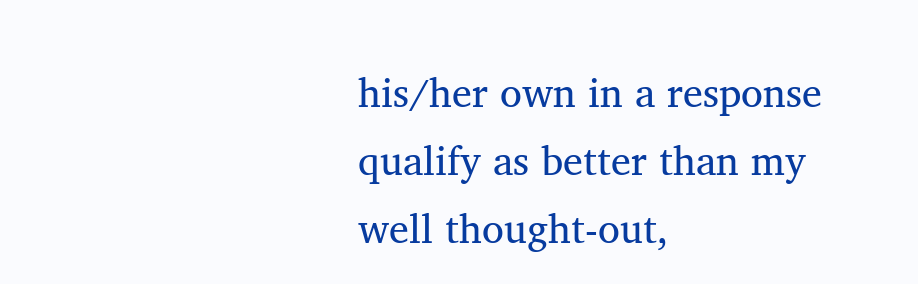his/her own in a response qualify as better than my well thought-out,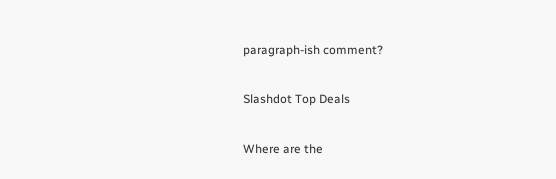paragraph-ish comment?

Slashdot Top Deals

Where are the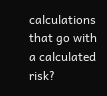calculations that go with a calculated risk?